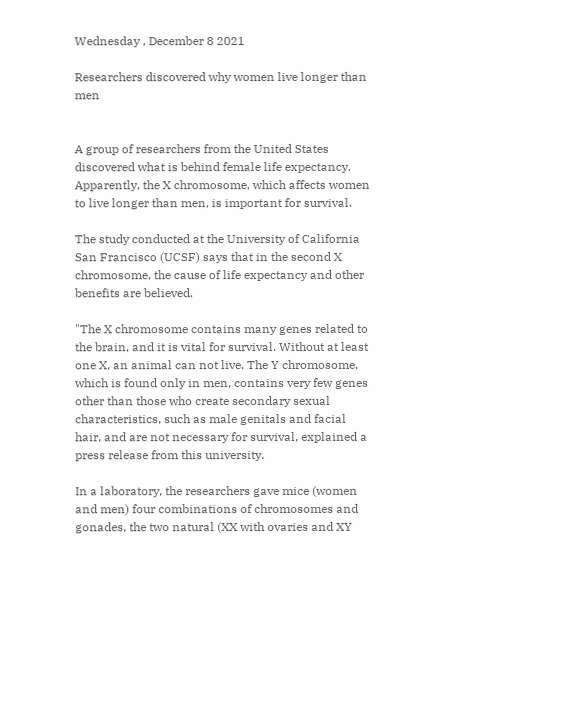Wednesday , December 8 2021

Researchers discovered why women live longer than men


A group of researchers from the United States discovered what is behind female life expectancy. Apparently, the X chromosome, which affects women to live longer than men, is important for survival.

The study conducted at the University of California San Francisco (UCSF) says that in the second X chromosome, the cause of life expectancy and other benefits are believed.

"The X chromosome contains many genes related to the brain, and it is vital for survival. Without at least one X, an animal can not live. The Y chromosome, which is found only in men, contains very few genes other than those who create secondary sexual characteristics, such as male genitals and facial hair, and are not necessary for survival, explained a press release from this university.

In a laboratory, the researchers gave mice (women and men) four combinations of chromosomes and gonades, the two natural (XX with ovaries and XY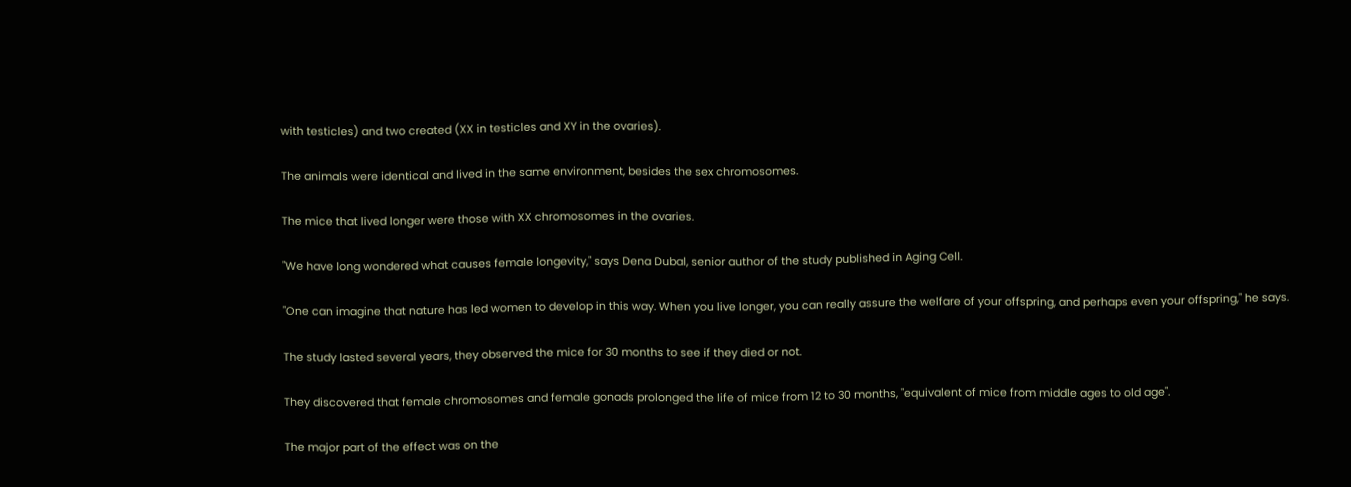with testicles) and two created (XX in testicles and XY in the ovaries).

The animals were identical and lived in the same environment, besides the sex chromosomes.

The mice that lived longer were those with XX chromosomes in the ovaries.

"We have long wondered what causes female longevity," says Dena Dubal, senior author of the study published in Aging Cell.

"One can imagine that nature has led women to develop in this way. When you live longer, you can really assure the welfare of your offspring, and perhaps even your offspring," he says.

The study lasted several years, they observed the mice for 30 months to see if they died or not.

They discovered that female chromosomes and female gonads prolonged the life of mice from 12 to 30 months, "equivalent of mice from middle ages to old age".

The major part of the effect was on the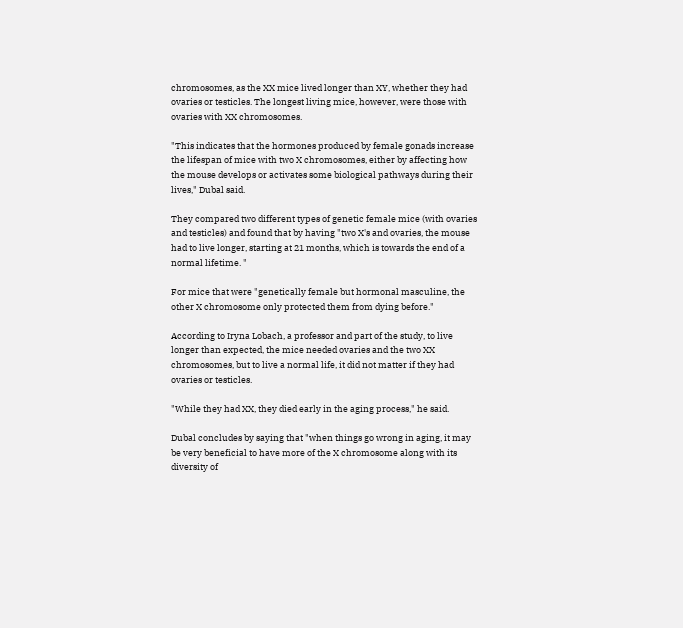chromosomes, as the XX mice lived longer than XY, whether they had ovaries or testicles. The longest living mice, however, were those with ovaries with XX chromosomes.

"This indicates that the hormones produced by female gonads increase the lifespan of mice with two X chromosomes, either by affecting how the mouse develops or activates some biological pathways during their lives," Dubal said.

They compared two different types of genetic female mice (with ovaries and testicles) and found that by having "two X's and ovaries, the mouse had to live longer, starting at 21 months, which is towards the end of a normal lifetime. "

For mice that were "genetically female but hormonal masculine, the other X chromosome only protected them from dying before."

According to Iryna Lobach, a professor and part of the study, to live longer than expected, the mice needed ovaries and the two XX chromosomes, but to live a normal life, it did not matter if they had ovaries or testicles.

"While they had XX, they died early in the aging process," he said.

Dubal concludes by saying that "when things go wrong in aging, it may be very beneficial to have more of the X chromosome along with its diversity of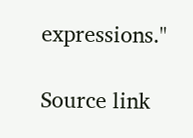expressions."

Source link